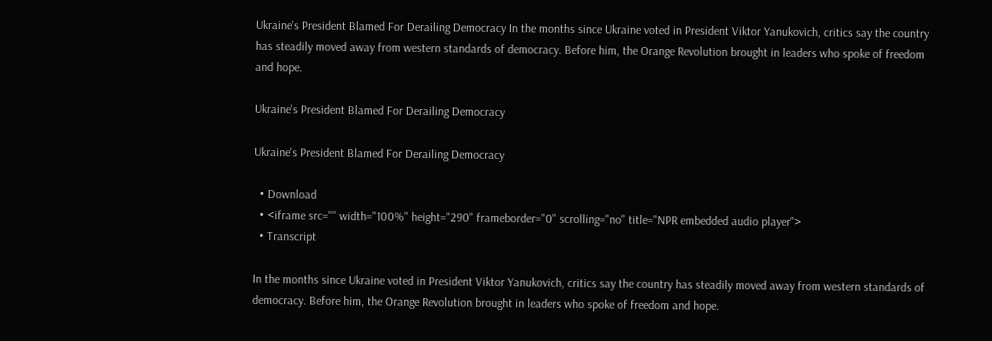Ukraine's President Blamed For Derailing Democracy In the months since Ukraine voted in President Viktor Yanukovich, critics say the country has steadily moved away from western standards of democracy. Before him, the Orange Revolution brought in leaders who spoke of freedom and hope.

Ukraine's President Blamed For Derailing Democracy

Ukraine's President Blamed For Derailing Democracy

  • Download
  • <iframe src="" width="100%" height="290" frameborder="0" scrolling="no" title="NPR embedded audio player">
  • Transcript

In the months since Ukraine voted in President Viktor Yanukovich, critics say the country has steadily moved away from western standards of democracy. Before him, the Orange Revolution brought in leaders who spoke of freedom and hope.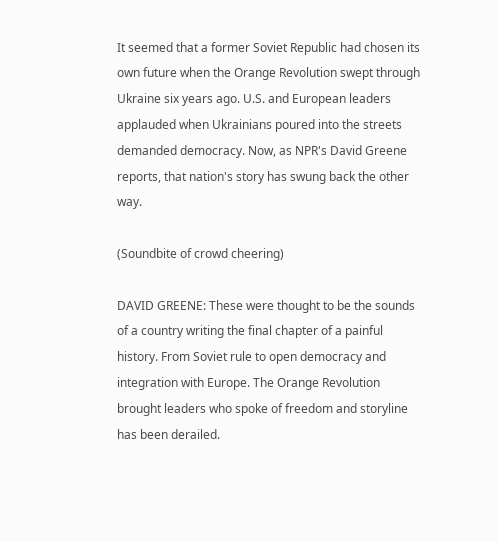It seemed that a former Soviet Republic had chosen its own future when the Orange Revolution swept through Ukraine six years ago. U.S. and European leaders applauded when Ukrainians poured into the streets demanded democracy. Now, as NPR's David Greene reports, that nation's story has swung back the other way.

(Soundbite of crowd cheering)

DAVID GREENE: These were thought to be the sounds of a country writing the final chapter of a painful history. From Soviet rule to open democracy and integration with Europe. The Orange Revolution brought leaders who spoke of freedom and storyline has been derailed.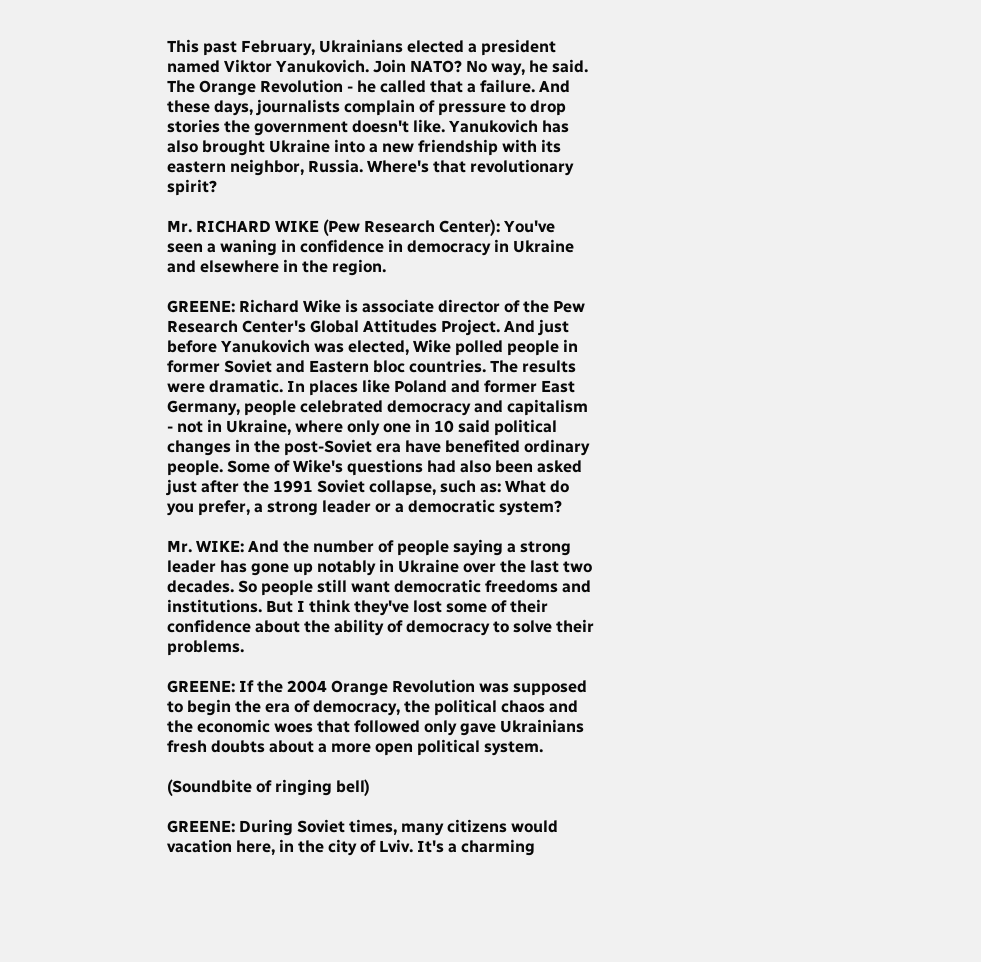This past February, Ukrainians elected a president named Viktor Yanukovich. Join NATO? No way, he said. The Orange Revolution - he called that a failure. And these days, journalists complain of pressure to drop stories the government doesn't like. Yanukovich has also brought Ukraine into a new friendship with its eastern neighbor, Russia. Where's that revolutionary spirit?

Mr. RICHARD WIKE (Pew Research Center): You've seen a waning in confidence in democracy in Ukraine and elsewhere in the region.

GREENE: Richard Wike is associate director of the Pew Research Center's Global Attitudes Project. And just before Yanukovich was elected, Wike polled people in former Soviet and Eastern bloc countries. The results were dramatic. In places like Poland and former East Germany, people celebrated democracy and capitalism - not in Ukraine, where only one in 10 said political changes in the post-Soviet era have benefited ordinary people. Some of Wike's questions had also been asked just after the 1991 Soviet collapse, such as: What do you prefer, a strong leader or a democratic system?

Mr. WIKE: And the number of people saying a strong leader has gone up notably in Ukraine over the last two decades. So people still want democratic freedoms and institutions. But I think they've lost some of their confidence about the ability of democracy to solve their problems.

GREENE: If the 2004 Orange Revolution was supposed to begin the era of democracy, the political chaos and the economic woes that followed only gave Ukrainians fresh doubts about a more open political system.

(Soundbite of ringing bell)

GREENE: During Soviet times, many citizens would vacation here, in the city of Lviv. It's a charming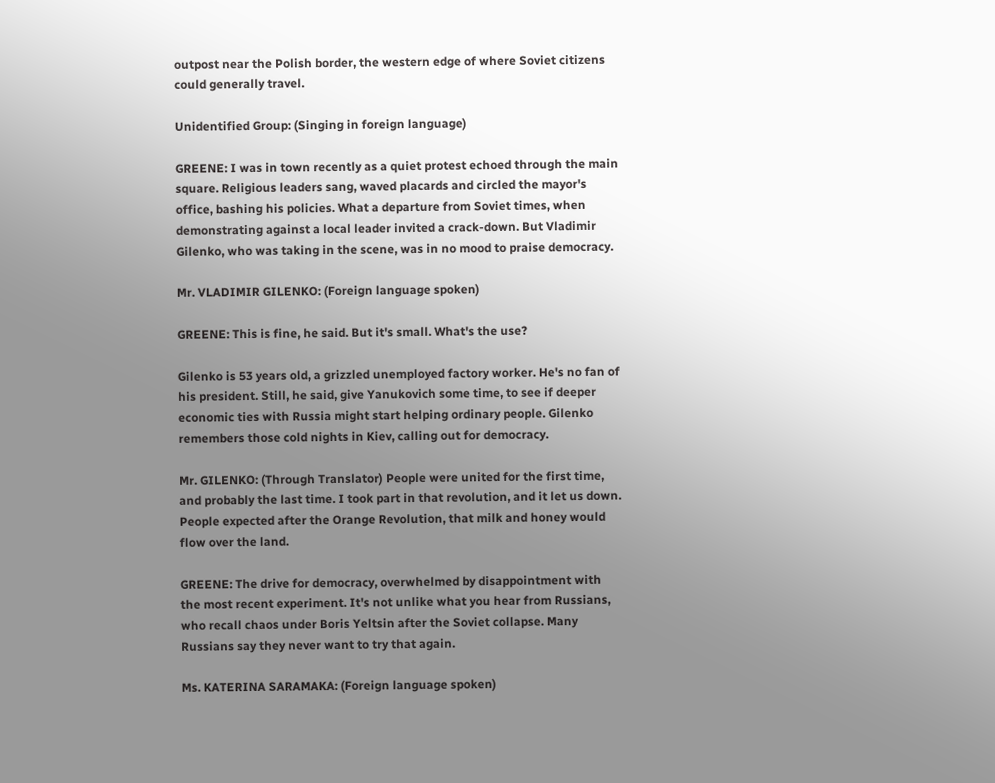outpost near the Polish border, the western edge of where Soviet citizens could generally travel.

Unidentified Group: (Singing in foreign language)

GREENE: I was in town recently as a quiet protest echoed through the main square. Religious leaders sang, waved placards and circled the mayor's office, bashing his policies. What a departure from Soviet times, when demonstrating against a local leader invited a crack-down. But Vladimir Gilenko, who was taking in the scene, was in no mood to praise democracy.

Mr. VLADIMIR GILENKO: (Foreign language spoken)

GREENE: This is fine, he said. But it's small. What's the use?

Gilenko is 53 years old, a grizzled unemployed factory worker. He's no fan of his president. Still, he said, give Yanukovich some time, to see if deeper economic ties with Russia might start helping ordinary people. Gilenko remembers those cold nights in Kiev, calling out for democracy.

Mr. GILENKO: (Through Translator) People were united for the first time, and probably the last time. I took part in that revolution, and it let us down. People expected after the Orange Revolution, that milk and honey would flow over the land.

GREENE: The drive for democracy, overwhelmed by disappointment with the most recent experiment. It's not unlike what you hear from Russians, who recall chaos under Boris Yeltsin after the Soviet collapse. Many Russians say they never want to try that again.

Ms. KATERINA SARAMAKA: (Foreign language spoken)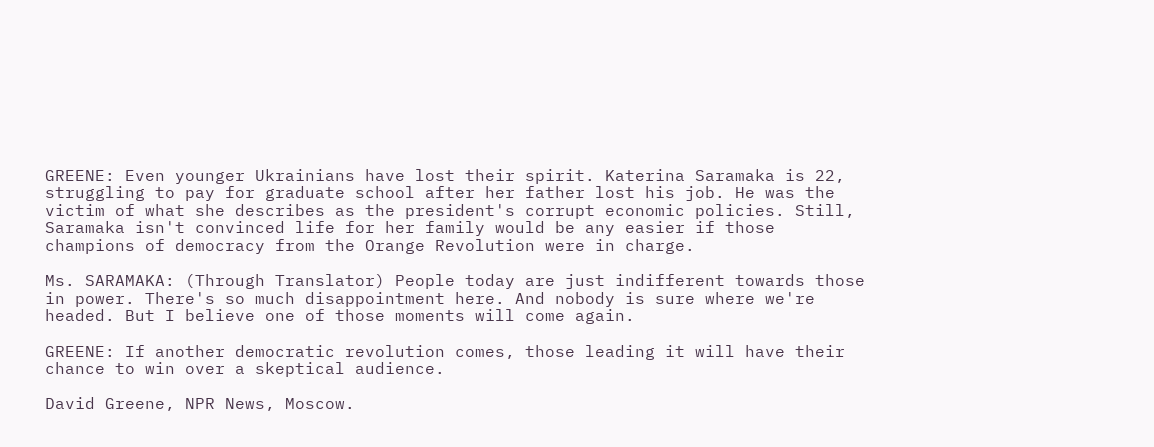GREENE: Even younger Ukrainians have lost their spirit. Katerina Saramaka is 22, struggling to pay for graduate school after her father lost his job. He was the victim of what she describes as the president's corrupt economic policies. Still, Saramaka isn't convinced life for her family would be any easier if those champions of democracy from the Orange Revolution were in charge.

Ms. SARAMAKA: (Through Translator) People today are just indifferent towards those in power. There's so much disappointment here. And nobody is sure where we're headed. But I believe one of those moments will come again.

GREENE: If another democratic revolution comes, those leading it will have their chance to win over a skeptical audience.

David Greene, NPR News, Moscow.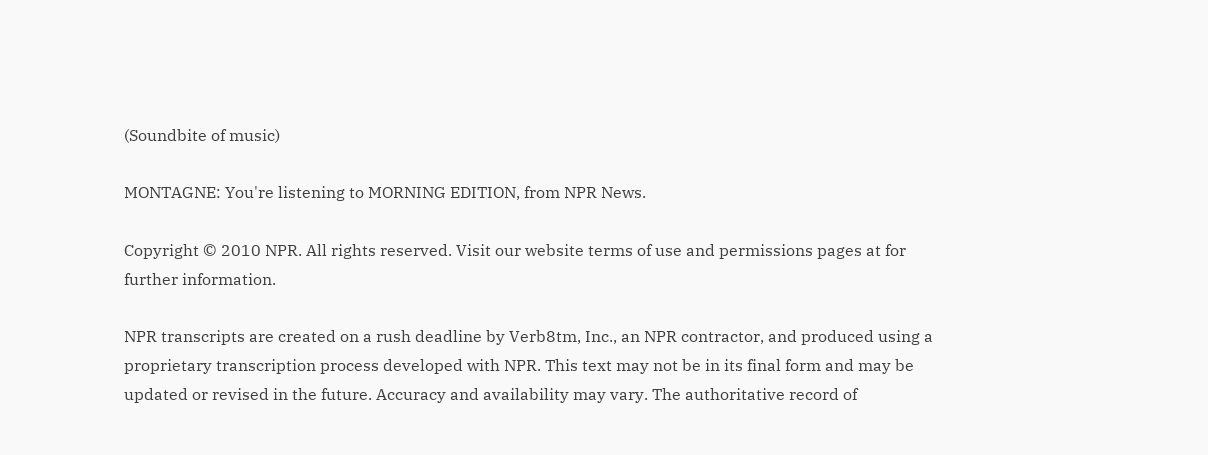(Soundbite of music)

MONTAGNE: You're listening to MORNING EDITION, from NPR News.

Copyright © 2010 NPR. All rights reserved. Visit our website terms of use and permissions pages at for further information.

NPR transcripts are created on a rush deadline by Verb8tm, Inc., an NPR contractor, and produced using a proprietary transcription process developed with NPR. This text may not be in its final form and may be updated or revised in the future. Accuracy and availability may vary. The authoritative record of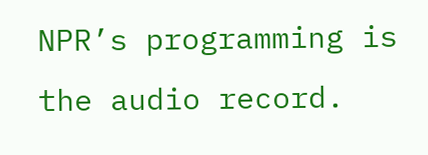NPR’s programming is the audio record.